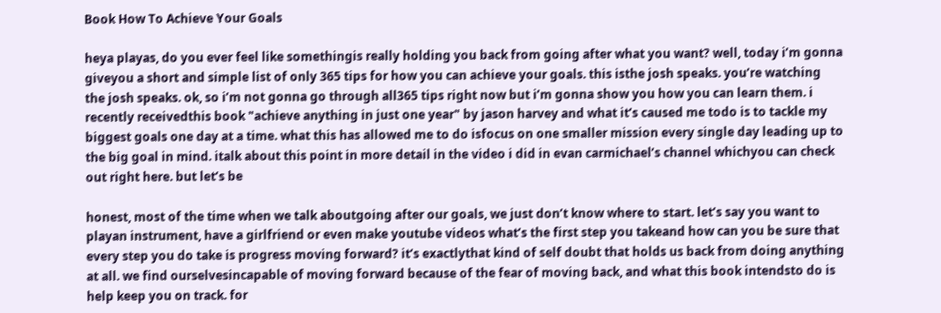Book How To Achieve Your Goals

heya playas, do you ever feel like somethingis really holding you back from going after what you want? well, today i’m gonna giveyou a short and simple list of only 365 tips for how you can achieve your goals. this isthe josh speaks. you’re watching the josh speaks. ok, so i’m not gonna go through all365 tips right now but i’m gonna show you how you can learn them. i recently receivedthis book "achieve anything in just one year" by jason harvey and what it’s caused me todo is to tackle my biggest goals one day at a time. what this has allowed me to do isfocus on one smaller mission every single day leading up to the big goal in mind. italk about this point in more detail in the video i did in evan carmichael’s channel whichyou can check out right here. but let’s be

honest, most of the time when we talk aboutgoing after our goals, we just don’t know where to start. let’s say you want to playan instrument, have a girlfriend or even make youtube videos what’s the first step you takeand how can you be sure that every step you do take is progress moving forward? it’s exactlythat kind of self doubt that holds us back from doing anything at all. we find ourselvesincapable of moving forward because of the fear of moving back, and what this book intendsto do is help keep you on track. for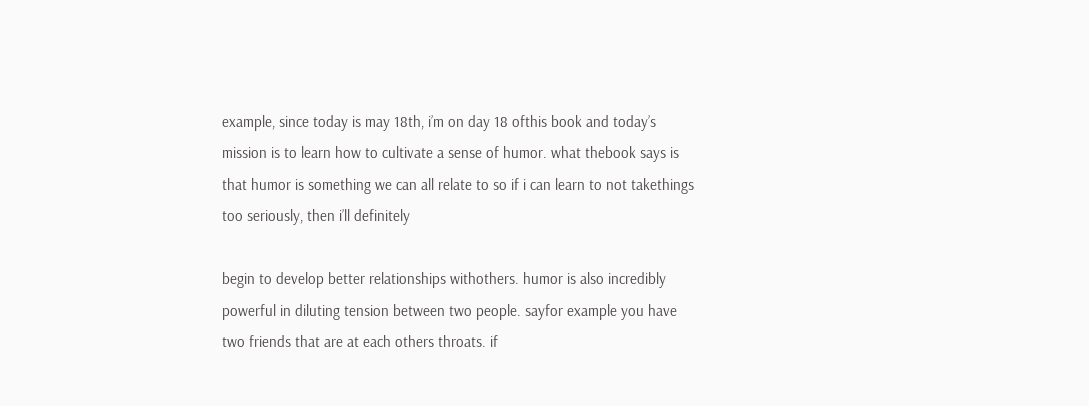example, since today is may 18th, i’m on day 18 ofthis book and today’s mission is to learn how to cultivate a sense of humor. what thebook says is that humor is something we can all relate to so if i can learn to not takethings too seriously, then i’ll definitely

begin to develop better relationships withothers. humor is also incredibly powerful in diluting tension between two people. sayfor example you have two friends that are at each others throats. if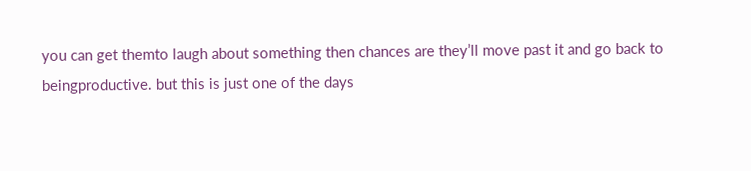you can get themto laugh about something then chances are they’ll move past it and go back to beingproductive. but this is just one of the days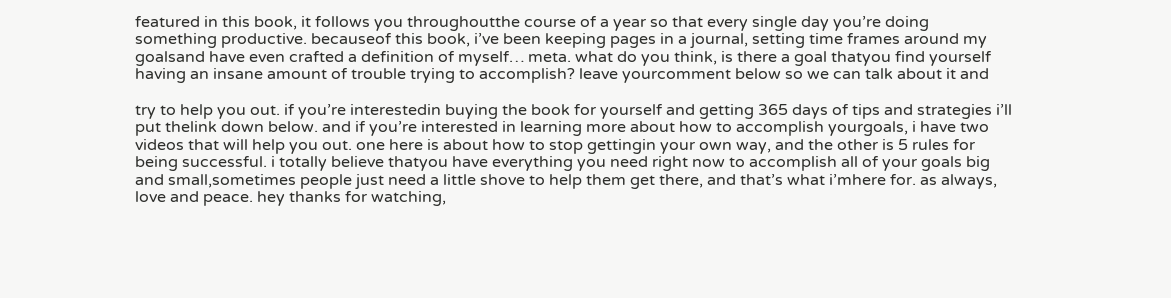featured in this book, it follows you throughoutthe course of a year so that every single day you’re doing something productive. becauseof this book, i’ve been keeping pages in a journal, setting time frames around my goalsand have even crafted a definition of myself… meta. what do you think, is there a goal thatyou find yourself having an insane amount of trouble trying to accomplish? leave yourcomment below so we can talk about it and

try to help you out. if you’re interestedin buying the book for yourself and getting 365 days of tips and strategies i’ll put thelink down below. and if you’re interested in learning more about how to accomplish yourgoals, i have two videos that will help you out. one here is about how to stop gettingin your own way, and the other is 5 rules for being successful. i totally believe thatyou have everything you need right now to accomplish all of your goals big and small,sometimes people just need a little shove to help them get there, and that’s what i’mhere for. as always, love and peace. hey thanks for watching,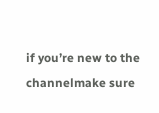if you’re new to the channelmake sure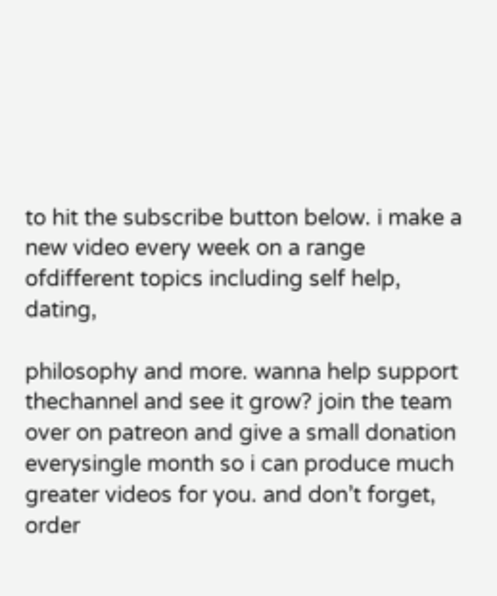to hit the subscribe button below. i make a new video every week on a range ofdifferent topics including self help, dating,

philosophy and more. wanna help support thechannel and see it grow? join the team over on patreon and give a small donation everysingle month so i can produce much greater videos for you. and don’t forget, order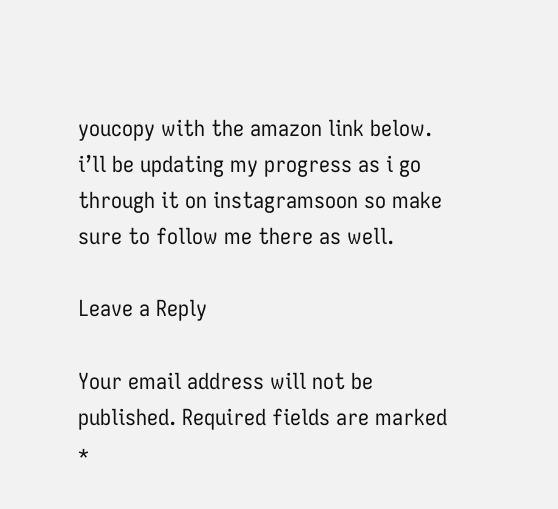youcopy with the amazon link below. i’ll be updating my progress as i go through it on instagramsoon so make sure to follow me there as well.

Leave a Reply

Your email address will not be published. Required fields are marked *